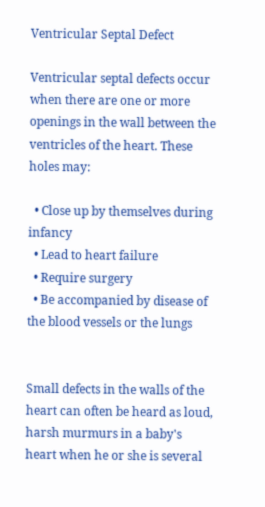Ventricular Septal Defect

Ventricular septal defects occur when there are one or more openings in the wall between the ventricles of the heart. These holes may:

  • Close up by themselves during infancy
  • Lead to heart failure
  • Require surgery
  • Be accompanied by disease of the blood vessels or the lungs


Small defects in the walls of the heart can often be heard as loud, harsh murmurs in a baby's heart when he or she is several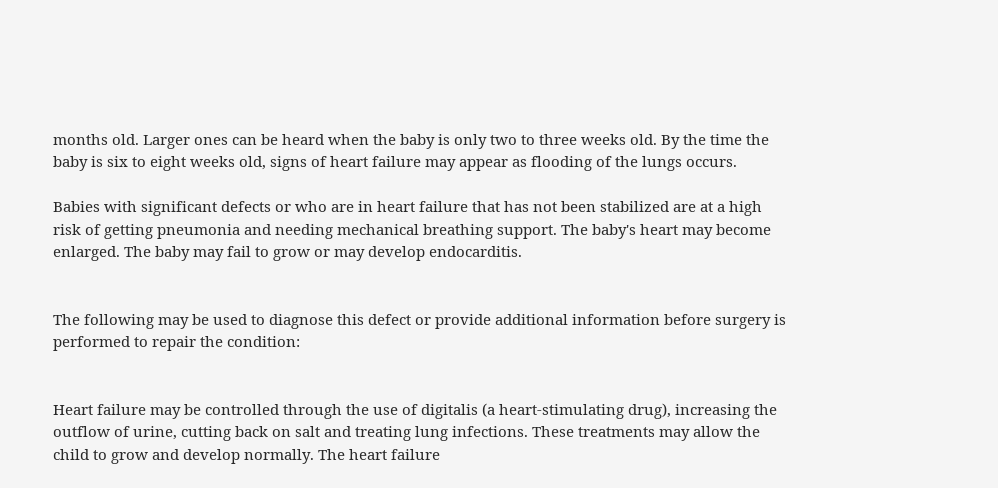months old. Larger ones can be heard when the baby is only two to three weeks old. By the time the baby is six to eight weeks old, signs of heart failure may appear as flooding of the lungs occurs.

Babies with significant defects or who are in heart failure that has not been stabilized are at a high risk of getting pneumonia and needing mechanical breathing support. The baby's heart may become enlarged. The baby may fail to grow or may develop endocarditis.


The following may be used to diagnose this defect or provide additional information before surgery is performed to repair the condition:


Heart failure may be controlled through the use of digitalis (a heart-stimulating drug), increasing the outflow of urine, cutting back on salt and treating lung infections. These treatments may allow the child to grow and develop normally. The heart failure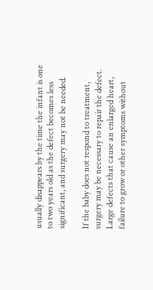usually disappears by the time the infant is one to two years old as the defect becomes less significant, and surgery may not be needed.

If the baby does not respond to treatment, surgery may be necessary to repair the defect. Large defects that cause an enlarged heart, failure to grow or other symptoms without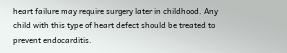heart failure may require surgery later in childhood. Any child with this type of heart defect should be treated to prevent endocarditis.